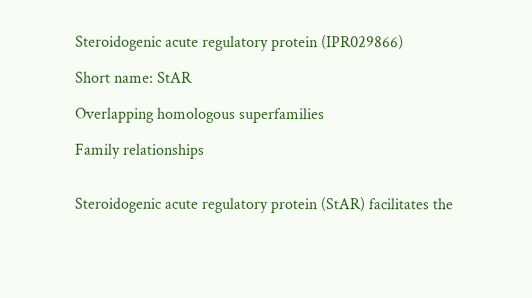Steroidogenic acute regulatory protein (IPR029866)

Short name: StAR

Overlapping homologous superfamilies

Family relationships


Steroidogenic acute regulatory protein (StAR) facilitates the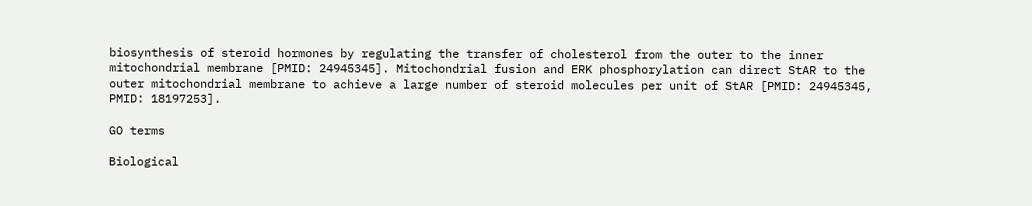biosynthesis of steroid hormones by regulating the transfer of cholesterol from the outer to the inner mitochondrial membrane [PMID: 24945345]. Mitochondrial fusion and ERK phosphorylation can direct StAR to the outer mitochondrial membrane to achieve a large number of steroid molecules per unit of StAR [PMID: 24945345, PMID: 18197253].

GO terms

Biological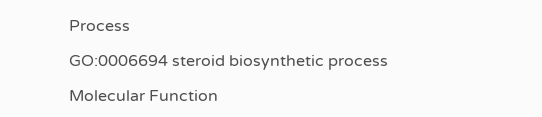Process

GO:0006694 steroid biosynthetic process

Molecular Function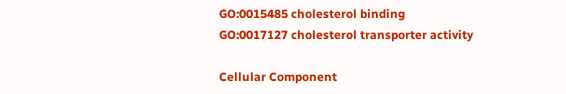GO:0015485 cholesterol binding
GO:0017127 cholesterol transporter activity

Cellular Component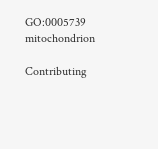GO:0005739 mitochondrion

Contributing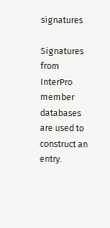signatures

Signatures from InterPro member databases are used to construct an entry.